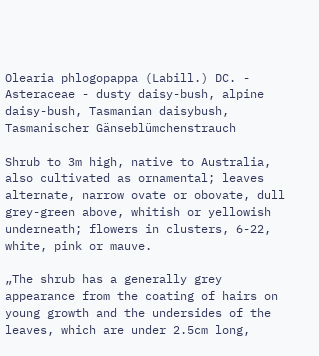Olearia phlogopappa (Labill.) DC. - Asteraceae - dusty daisy-bush, alpine daisy-bush, Tasmanian daisybush, Tasmanischer Gänseblümchenstrauch

Shrub to 3m high, native to Australia, also cultivated as ornamental; leaves alternate, narrow ovate or obovate, dull grey-green above, whitish or yellowish underneath; flowers in clusters, 6-22, white, pink or mauve.

„The shrub has a generally grey appearance from the coating of hairs on young growth and the undersides of the leaves, which are under 2.5cm long,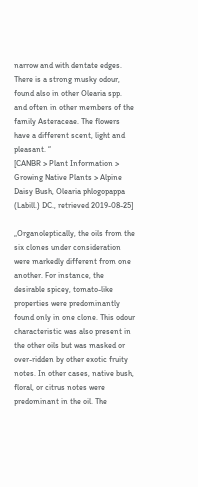narrow and with dentate edges. There is a strong musky odour, found also in other Olearia spp. and often in other members of the family Asteraceae. The flowers have a different scent, light and pleasant. “
[CANBR > Plant Information > Growing Native Plants > Alpine Daisy Bush, Olearia phlogopappa (Labill.) DC., retrieved 2019-08-25]

„Organoleptically, the oils from the six clones under consideration were markedly different from one another. For instance, the desirable spicey, tomato-like properties were predominantly found only in one clone. This odour characteristic was also present in the other oils but was masked or over-ridden by other exotic fruity notes. In other cases, native bush, floral, or citrus notes were predominant in the oil. The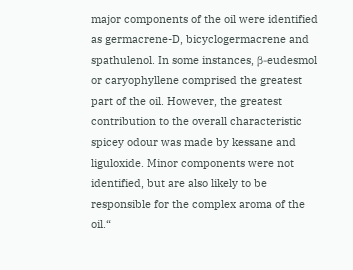major components of the oil were identified as germacrene-D, bicyclogermacrene and spathulenol. In some instances, β-eudesmol or caryophyllene comprised the greatest part of the oil. However, the greatest contribution to the overall characteristic spicey odour was made by kessane and liguloxide. Minor components were not identified, but are also likely to be responsible for the complex aroma of the oil.“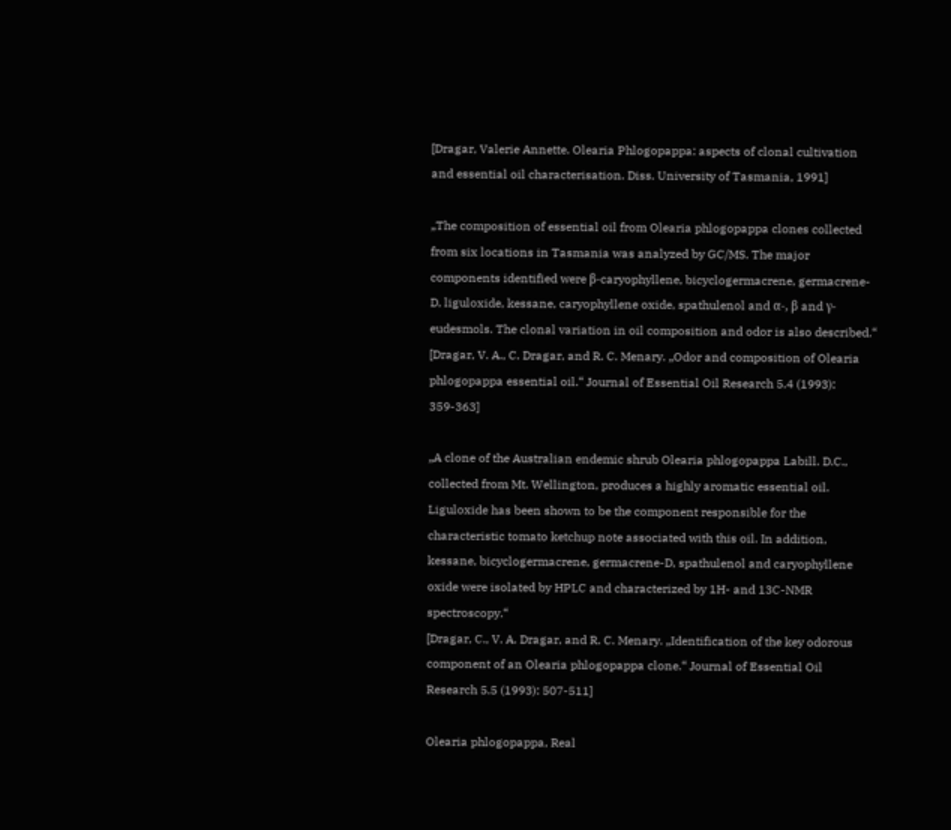[Dragar, Valerie Annette. Olearia Phlogopappa: aspects of clonal cultivation and essential oil characterisation. Diss. University of Tasmania, 1991]

„The composition of essential oil from Olearia phlogopappa clones collected from six locations in Tasmania was analyzed by GC/MS. The major components identified were β-caryophyllene, bicyclogermacrene, germacrene-D, liguloxide, kessane, caryophyllene oxide, spathulenol and α-, β and γ-eudesmols. The clonal variation in oil composition and odor is also described.“
[Dragar, V. A., C. Dragar, and R. C. Menary. „Odor and composition of Olearia phlogopappa essential oil.“ Journal of Essential Oil Research 5.4 (1993): 359-363]

„A clone of the Australian endemic shrub Olearia phlogopappa Labill. D.C., collected from Mt. Wellington, produces a highly aromatic essential oil. Liguloxide has been shown to be the component responsible for the characteristic tomato ketchup note associated with this oil. In addition, kessane, bicyclogermacrene, germacrene-D, spathulenol and caryophyllene oxide were isolated by HPLC and characterized by 1H- and 13C-NMR spectroscopy.“
[Dragar, C., V. A. Dragar, and R. C. Menary. „Identification of the key odorous component of an Olearia phlogopappa clone.“ Journal of Essential Oil Research 5.5 (1993): 507-511]

Olearia phlogopappa, Real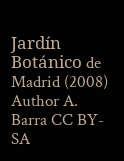Jardín Botánico de Madrid (2008) Author A. Barra CC BY-SA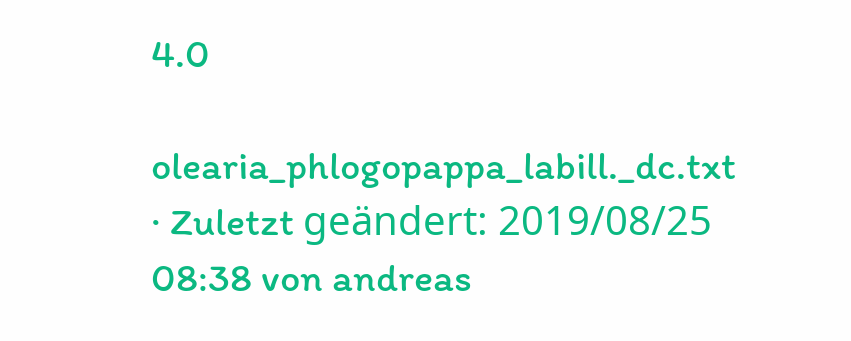4.0

olearia_phlogopappa_labill._dc.txt · Zuletzt geändert: 2019/08/25 08:38 von andreas